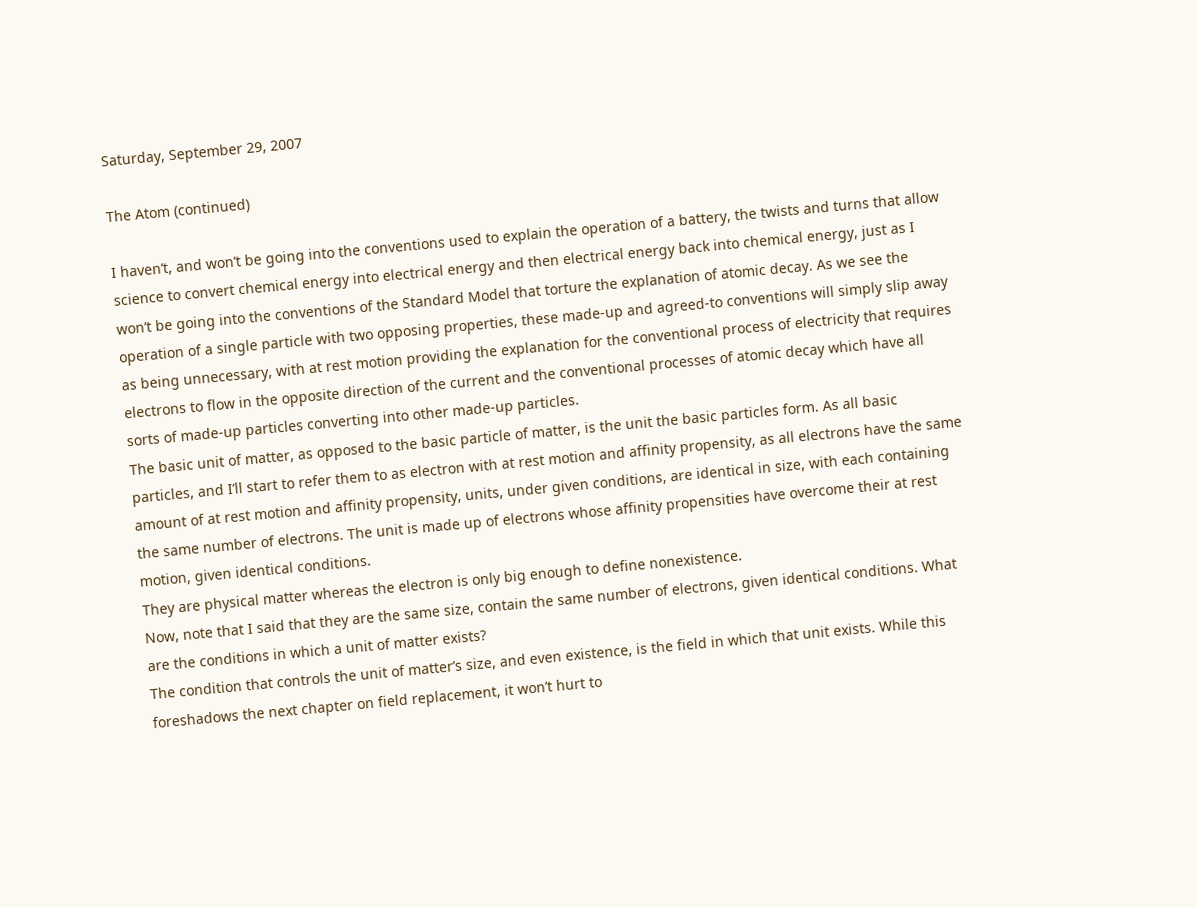Saturday, September 29, 2007

The Atom (continued)

I haven’t, and won’t be going into the conventions used to explain the operation of a battery, the twists and turns that allow science to convert chemical energy into electrical energy and then electrical energy back into chemical energy, just as I won’t be going into the conventions of the Standard Model that torture the explanation of atomic decay. As we see the operation of a single particle with two opposing properties, these made-up and agreed-to conventions will simply slip away as being unnecessary, with at rest motion providing the explanation for the conventional process of electricity that requires electrons to flow in the opposite direction of the current and the conventional processes of atomic decay which have all sorts of made-up particles converting into other made-up particles.
The basic unit of matter, as opposed to the basic particle of matter, is the unit the basic particles form. As all basic particles, and I’ll start to refer them to as electron with at rest motion and affinity propensity, as all electrons have the same amount of at rest motion and affinity propensity, units, under given conditions, are identical in size, with each containing the same number of electrons. The unit is made up of electrons whose affinity propensities have overcome their at rest motion, given identical conditions.
They are physical matter whereas the electron is only big enough to define nonexistence.
Now, note that I said that they are the same size, contain the same number of electrons, given identical conditions. What are the conditions in which a unit of matter exists?
The condition that controls the unit of matter’s size, and even existence, is the field in which that unit exists. While this foreshadows the next chapter on field replacement, it won’t hurt to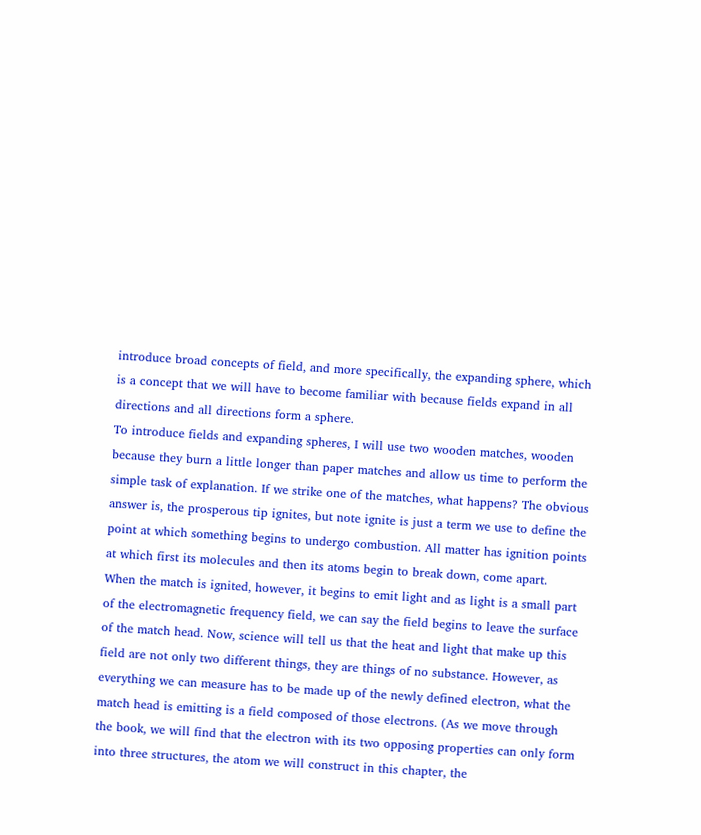introduce broad concepts of field, and more specifically, the expanding sphere, which is a concept that we will have to become familiar with because fields expand in all directions and all directions form a sphere.
To introduce fields and expanding spheres, I will use two wooden matches, wooden because they burn a little longer than paper matches and allow us time to perform the simple task of explanation. If we strike one of the matches, what happens? The obvious answer is, the prosperous tip ignites, but note ignite is just a term we use to define the point at which something begins to undergo combustion. All matter has ignition points at which first its molecules and then its atoms begin to break down, come apart.
When the match is ignited, however, it begins to emit light and as light is a small part of the electromagnetic frequency field, we can say the field begins to leave the surface of the match head. Now, science will tell us that the heat and light that make up this field are not only two different things, they are things of no substance. However, as everything we can measure has to be made up of the newly defined electron, what the match head is emitting is a field composed of those electrons. (As we move through the book, we will find that the electron with its two opposing properties can only form into three structures, the atom we will construct in this chapter, the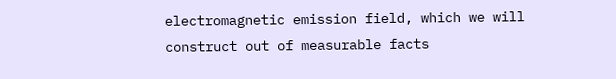electromagnetic emission field, which we will construct out of measurable facts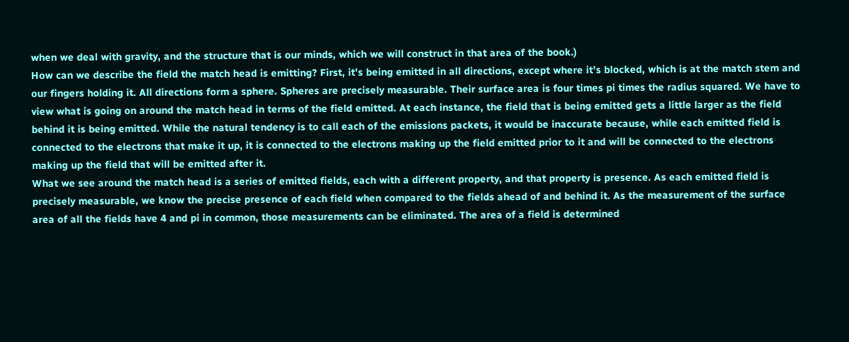when we deal with gravity, and the structure that is our minds, which we will construct in that area of the book.)
How can we describe the field the match head is emitting? First, it’s being emitted in all directions, except where it’s blocked, which is at the match stem and our fingers holding it. All directions form a sphere. Spheres are precisely measurable. Their surface area is four times pi times the radius squared. We have to view what is going on around the match head in terms of the field emitted. At each instance, the field that is being emitted gets a little larger as the field behind it is being emitted. While the natural tendency is to call each of the emissions packets, it would be inaccurate because, while each emitted field is connected to the electrons that make it up, it is connected to the electrons making up the field emitted prior to it and will be connected to the electrons making up the field that will be emitted after it.
What we see around the match head is a series of emitted fields, each with a different property, and that property is presence. As each emitted field is precisely measurable, we know the precise presence of each field when compared to the fields ahead of and behind it. As the measurement of the surface area of all the fields have 4 and pi in common, those measurements can be eliminated. The area of a field is determined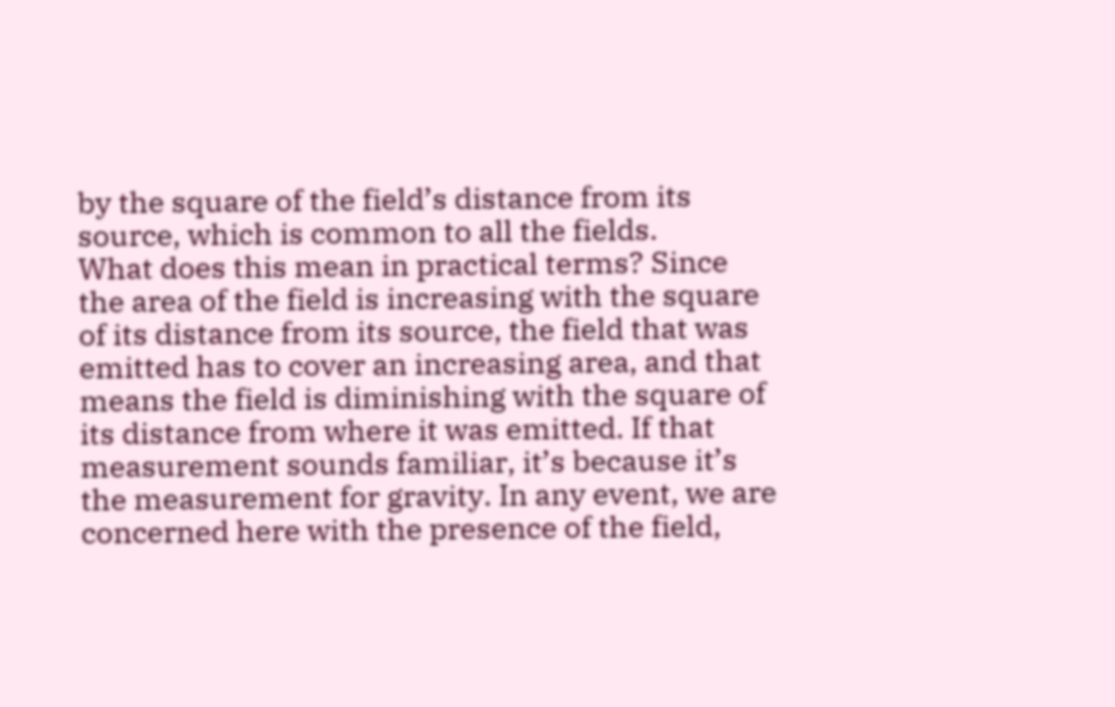by the square of the field’s distance from its source, which is common to all the fields.
What does this mean in practical terms? Since the area of the field is increasing with the square of its distance from its source, the field that was emitted has to cover an increasing area, and that means the field is diminishing with the square of its distance from where it was emitted. If that measurement sounds familiar, it’s because it’s the measurement for gravity. In any event, we are concerned here with the presence of the field,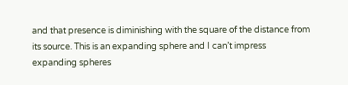and that presence is diminishing with the square of the distance from its source. This is an expanding sphere and I can’t impress expanding spheres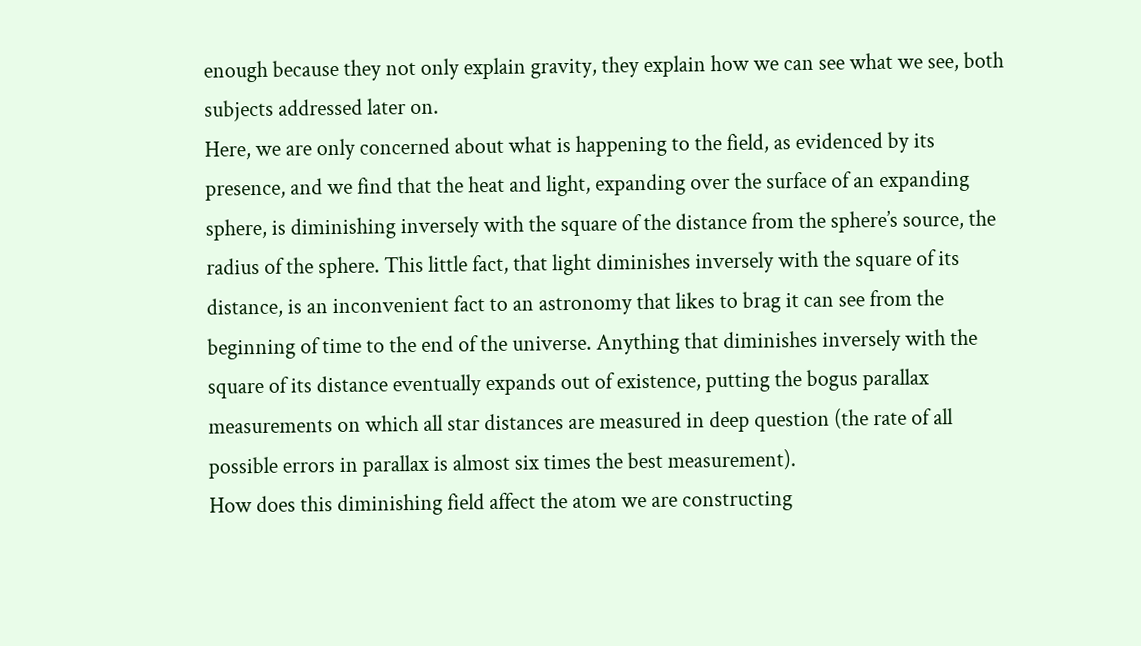enough because they not only explain gravity, they explain how we can see what we see, both subjects addressed later on.
Here, we are only concerned about what is happening to the field, as evidenced by its presence, and we find that the heat and light, expanding over the surface of an expanding sphere, is diminishing inversely with the square of the distance from the sphere’s source, the radius of the sphere. This little fact, that light diminishes inversely with the square of its distance, is an inconvenient fact to an astronomy that likes to brag it can see from the beginning of time to the end of the universe. Anything that diminishes inversely with the square of its distance eventually expands out of existence, putting the bogus parallax measurements on which all star distances are measured in deep question (the rate of all possible errors in parallax is almost six times the best measurement).
How does this diminishing field affect the atom we are constructing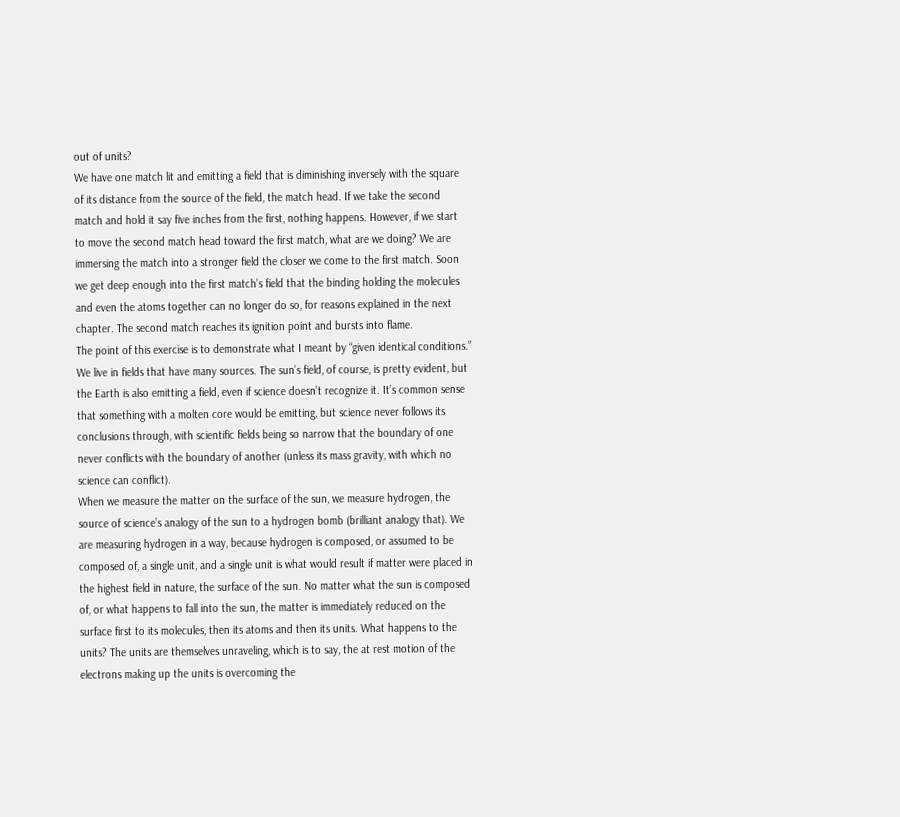out of units?
We have one match lit and emitting a field that is diminishing inversely with the square of its distance from the source of the field, the match head. If we take the second match and hold it say five inches from the first, nothing happens. However, if we start to move the second match head toward the first match, what are we doing? We are immersing the match into a stronger field the closer we come to the first match. Soon we get deep enough into the first match’s field that the binding holding the molecules and even the atoms together can no longer do so, for reasons explained in the next chapter. The second match reaches its ignition point and bursts into flame.
The point of this exercise is to demonstrate what I meant by “given identical conditions.” We live in fields that have many sources. The sun’s field, of course, is pretty evident, but the Earth is also emitting a field, even if science doesn’t recognize it. It’s common sense that something with a molten core would be emitting, but science never follows its conclusions through, with scientific fields being so narrow that the boundary of one never conflicts with the boundary of another (unless its mass gravity, with which no science can conflict).
When we measure the matter on the surface of the sun, we measure hydrogen, the source of science’s analogy of the sun to a hydrogen bomb (brilliant analogy that). We are measuring hydrogen in a way, because hydrogen is composed, or assumed to be composed of, a single unit, and a single unit is what would result if matter were placed in the highest field in nature, the surface of the sun. No matter what the sun is composed of, or what happens to fall into the sun, the matter is immediately reduced on the surface first to its molecules, then its atoms and then its units. What happens to the units? The units are themselves unraveling, which is to say, the at rest motion of the electrons making up the units is overcoming the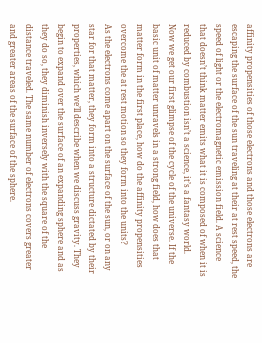affinity propensities of those electrons and those electrons are escaping the surface of the sun traveling at their at rest speed, the speed of light or the electromagnetic emission field. A science that doesn’t think matter emits what it is composed of when it is reduced by combustion isn’t a science, it’s a fantasy world.
Now we get our first glimpse of the cycle of the universe. If the basic unit of matter unravels in a strong field, how does that matter form in the first place, how do the affinity propensities overcome the at rest motion so they form into the units?
As the electrons come apart on the surface of the sun, or on any star for that matter, they form into a structure dictated by their properties, which we’ll describe when we discuss gravity. They begin to expand over the surface of an expanding sphere and as they do so, they diminish inversely with the square of the distance traveled. The same number of electrons covers greater and greater areas of the surface of the sphere.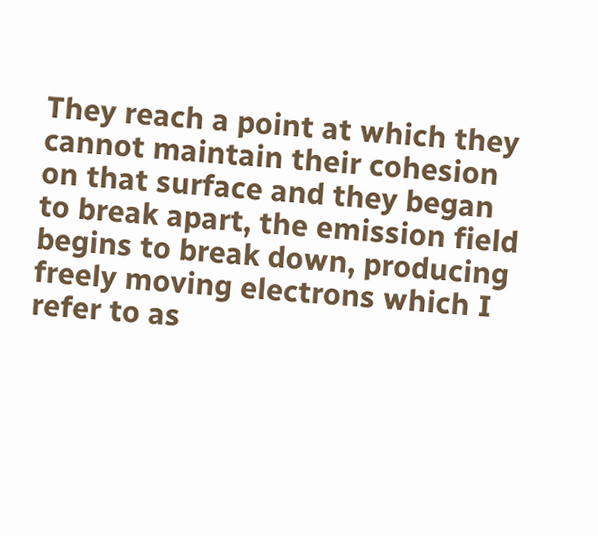They reach a point at which they cannot maintain their cohesion on that surface and they began to break apart, the emission field begins to break down, producing freely moving electrons which I refer to as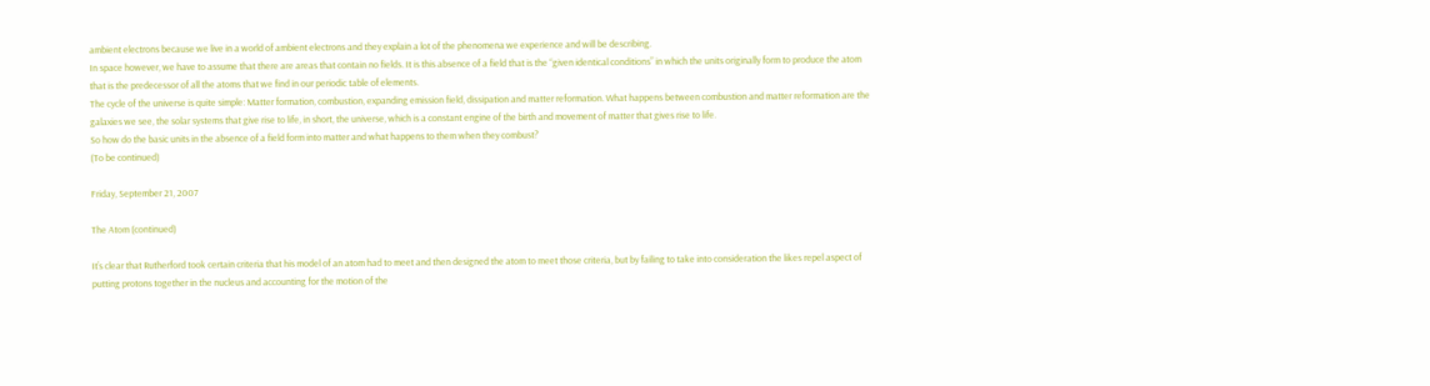ambient electrons because we live in a world of ambient electrons and they explain a lot of the phenomena we experience and will be describing.
In space however, we have to assume that there are areas that contain no fields. It is this absence of a field that is the “given identical conditions” in which the units originally form to produce the atom that is the predecessor of all the atoms that we find in our periodic table of elements.
The cycle of the universe is quite simple: Matter formation, combustion, expanding emission field, dissipation and matter reformation. What happens between combustion and matter reformation are the galaxies we see, the solar systems that give rise to life, in short, the universe, which is a constant engine of the birth and movement of matter that gives rise to life.
So how do the basic units in the absence of a field form into matter and what happens to them when they combust?
(To be continued)

Friday, September 21, 2007

The Atom (continued)

It’s clear that Rutherford took certain criteria that his model of an atom had to meet and then designed the atom to meet those criteria, but by failing to take into consideration the likes repel aspect of putting protons together in the nucleus and accounting for the motion of the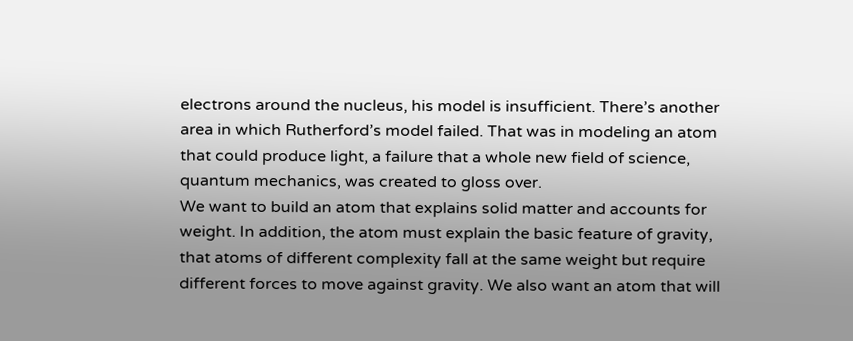electrons around the nucleus, his model is insufficient. There’s another area in which Rutherford’s model failed. That was in modeling an atom that could produce light, a failure that a whole new field of science, quantum mechanics, was created to gloss over.
We want to build an atom that explains solid matter and accounts for weight. In addition, the atom must explain the basic feature of gravity, that atoms of different complexity fall at the same weight but require different forces to move against gravity. We also want an atom that will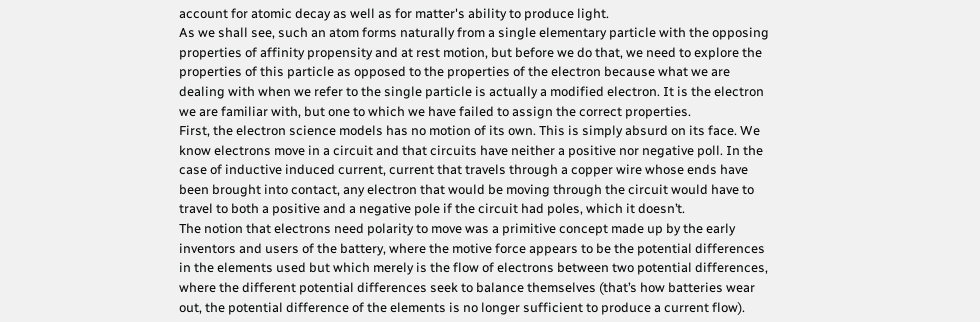account for atomic decay as well as for matter's ability to produce light.
As we shall see, such an atom forms naturally from a single elementary particle with the opposing properties of affinity propensity and at rest motion, but before we do that, we need to explore the properties of this particle as opposed to the properties of the electron because what we are dealing with when we refer to the single particle is actually a modified electron. It is the electron we are familiar with, but one to which we have failed to assign the correct properties.
First, the electron science models has no motion of its own. This is simply absurd on its face. We know electrons move in a circuit and that circuits have neither a positive nor negative poll. In the case of inductive induced current, current that travels through a copper wire whose ends have been brought into contact, any electron that would be moving through the circuit would have to travel to both a positive and a negative pole if the circuit had poles, which it doesn’t.
The notion that electrons need polarity to move was a primitive concept made up by the early inventors and users of the battery, where the motive force appears to be the potential differences in the elements used but which merely is the flow of electrons between two potential differences, where the different potential differences seek to balance themselves (that’s how batteries wear out, the potential difference of the elements is no longer sufficient to produce a current flow).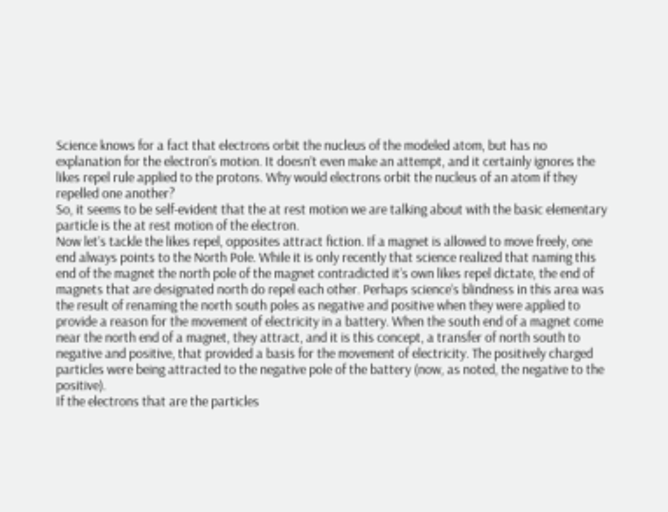Science knows for a fact that electrons orbit the nucleus of the modeled atom, but has no explanation for the electron's motion. It doesn’t even make an attempt, and it certainly ignores the likes repel rule applied to the protons. Why would electrons orbit the nucleus of an atom if they repelled one another?
So, it seems to be self-evident that the at rest motion we are talking about with the basic elementary particle is the at rest motion of the electron.
Now let’s tackle the likes repel, opposites attract fiction. If a magnet is allowed to move freely, one end always points to the North Pole. While it is only recently that science realized that naming this end of the magnet the north pole of the magnet contradicted it’s own likes repel dictate, the end of magnets that are designated north do repel each other. Perhaps science’s blindness in this area was the result of renaming the north south poles as negative and positive when they were applied to provide a reason for the movement of electricity in a battery. When the south end of a magnet come near the north end of a magnet, they attract, and it is this concept, a transfer of north south to negative and positive, that provided a basis for the movement of electricity. The positively charged particles were being attracted to the negative pole of the battery (now, as noted, the negative to the positive).
If the electrons that are the particles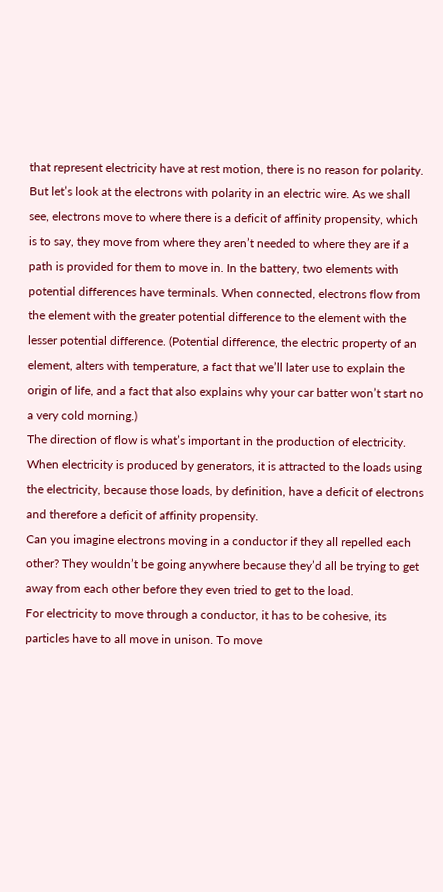that represent electricity have at rest motion, there is no reason for polarity. But let’s look at the electrons with polarity in an electric wire. As we shall see, electrons move to where there is a deficit of affinity propensity, which is to say, they move from where they aren’t needed to where they are if a path is provided for them to move in. In the battery, two elements with potential differences have terminals. When connected, electrons flow from the element with the greater potential difference to the element with the lesser potential difference. (Potential difference, the electric property of an element, alters with temperature, a fact that we’ll later use to explain the origin of life, and a fact that also explains why your car batter won’t start no a very cold morning.)
The direction of flow is what’s important in the production of electricity. When electricity is produced by generators, it is attracted to the loads using the electricity, because those loads, by definition, have a deficit of electrons and therefore a deficit of affinity propensity.
Can you imagine electrons moving in a conductor if they all repelled each other? They wouldn’t be going anywhere because they’d all be trying to get away from each other before they even tried to get to the load.
For electricity to move through a conductor, it has to be cohesive, its particles have to all move in unison. To move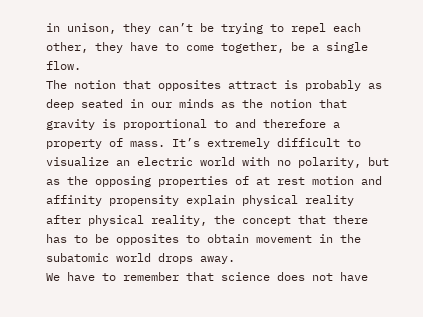in unison, they can’t be trying to repel each other, they have to come together, be a single flow.
The notion that opposites attract is probably as deep seated in our minds as the notion that gravity is proportional to and therefore a property of mass. It’s extremely difficult to visualize an electric world with no polarity, but as the opposing properties of at rest motion and affinity propensity explain physical reality after physical reality, the concept that there has to be opposites to obtain movement in the subatomic world drops away.
We have to remember that science does not have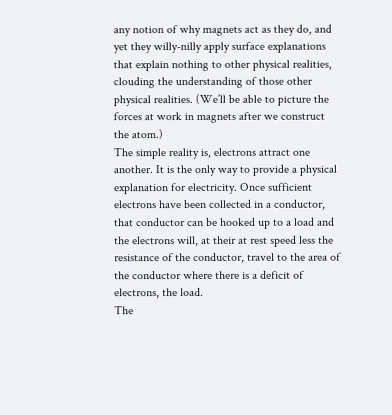any notion of why magnets act as they do, and yet they willy-nilly apply surface explanations that explain nothing to other physical realities, clouding the understanding of those other physical realities. (We’ll be able to picture the forces at work in magnets after we construct the atom.)
The simple reality is, electrons attract one another. It is the only way to provide a physical explanation for electricity. Once sufficient electrons have been collected in a conductor, that conductor can be hooked up to a load and the electrons will, at their at rest speed less the resistance of the conductor, travel to the area of the conductor where there is a deficit of electrons, the load.
The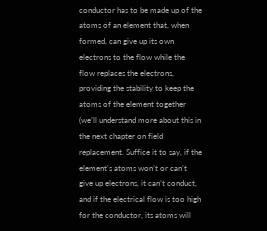conductor has to be made up of the atoms of an element that, when formed, can give up its own electrons to the flow while the flow replaces the electrons, providing the stability to keep the atoms of the element together (we’ll understand more about this in the next chapter on field replacement. Suffice it to say, if the element’s atoms won’t or can’t give up electrons, it can’t conduct, and if the electrical flow is too high for the conductor, its atoms will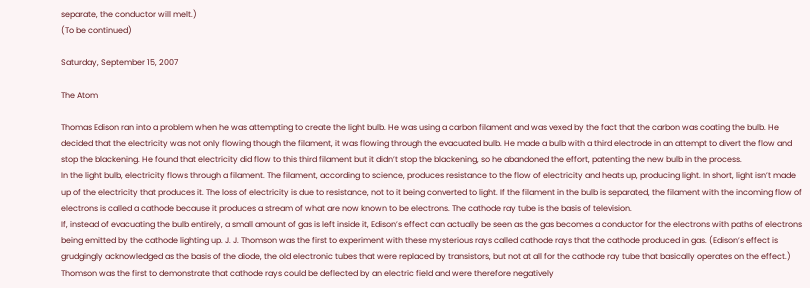separate, the conductor will melt.)
(To be continued)

Saturday, September 15, 2007

The Atom

Thomas Edison ran into a problem when he was attempting to create the light bulb. He was using a carbon filament and was vexed by the fact that the carbon was coating the bulb. He decided that the electricity was not only flowing though the filament, it was flowing through the evacuated bulb. He made a bulb with a third electrode in an attempt to divert the flow and stop the blackening. He found that electricity did flow to this third filament but it didn’t stop the blackening, so he abandoned the effort, patenting the new bulb in the process.
In the light bulb, electricity flows through a filament. The filament, according to science, produces resistance to the flow of electricity and heats up, producing light. In short, light isn’t made up of the electricity that produces it. The loss of electricity is due to resistance, not to it being converted to light. If the filament in the bulb is separated, the filament with the incoming flow of electrons is called a cathode because it produces a stream of what are now known to be electrons. The cathode ray tube is the basis of television.
If, instead of evacuating the bulb entirely, a small amount of gas is left inside it, Edison’s effect can actually be seen as the gas becomes a conductor for the electrons with paths of electrons being emitted by the cathode lighting up. J. J. Thomson was the first to experiment with these mysterious rays called cathode rays that the cathode produced in gas. (Edison’s effect is grudgingly acknowledged as the basis of the diode, the old electronic tubes that were replaced by transistors, but not at all for the cathode ray tube that basically operates on the effect.)
Thomson was the first to demonstrate that cathode rays could be deflected by an electric field and were therefore negatively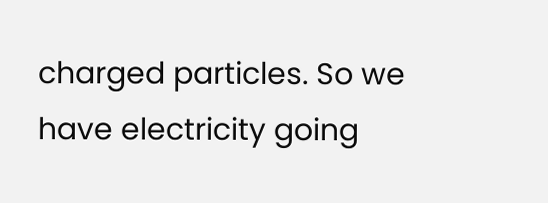charged particles. So we have electricity going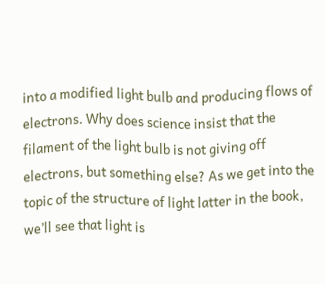into a modified light bulb and producing flows of electrons. Why does science insist that the filament of the light bulb is not giving off electrons, but something else? As we get into the topic of the structure of light latter in the book, we’ll see that light is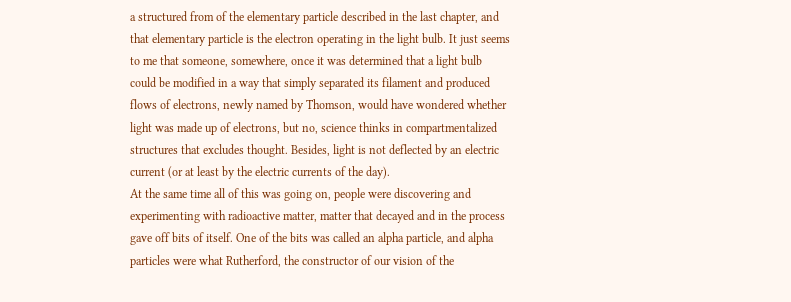a structured from of the elementary particle described in the last chapter, and that elementary particle is the electron operating in the light bulb. It just seems to me that someone, somewhere, once it was determined that a light bulb could be modified in a way that simply separated its filament and produced flows of electrons, newly named by Thomson, would have wondered whether light was made up of electrons, but no, science thinks in compartmentalized structures that excludes thought. Besides, light is not deflected by an electric current (or at least by the electric currents of the day).
At the same time all of this was going on, people were discovering and experimenting with radioactive matter, matter that decayed and in the process gave off bits of itself. One of the bits was called an alpha particle, and alpha particles were what Rutherford, the constructor of our vision of the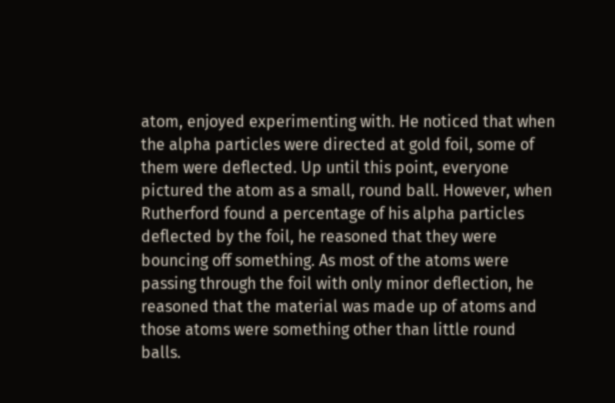atom, enjoyed experimenting with. He noticed that when the alpha particles were directed at gold foil, some of them were deflected. Up until this point, everyone pictured the atom as a small, round ball. However, when Rutherford found a percentage of his alpha particles deflected by the foil, he reasoned that they were bouncing off something. As most of the atoms were passing through the foil with only minor deflection, he reasoned that the material was made up of atoms and those atoms were something other than little round balls.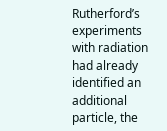Rutherford’s experiments with radiation had already identified an additional particle, the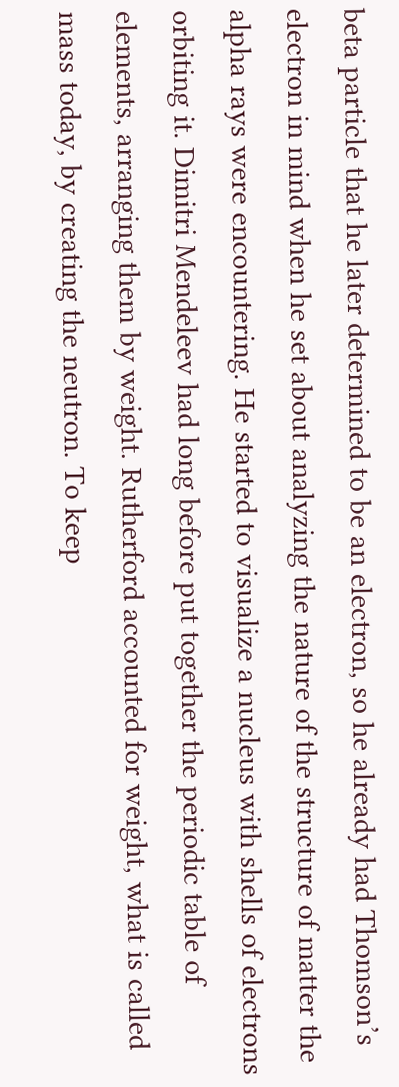beta particle that he later determined to be an electron, so he already had Thomson’s electron in mind when he set about analyzing the nature of the structure of matter the alpha rays were encountering. He started to visualize a nucleus with shells of electrons orbiting it. Dimitri Mendeleev had long before put together the periodic table of elements, arranging them by weight. Rutherford accounted for weight, what is called mass today, by creating the neutron. To keep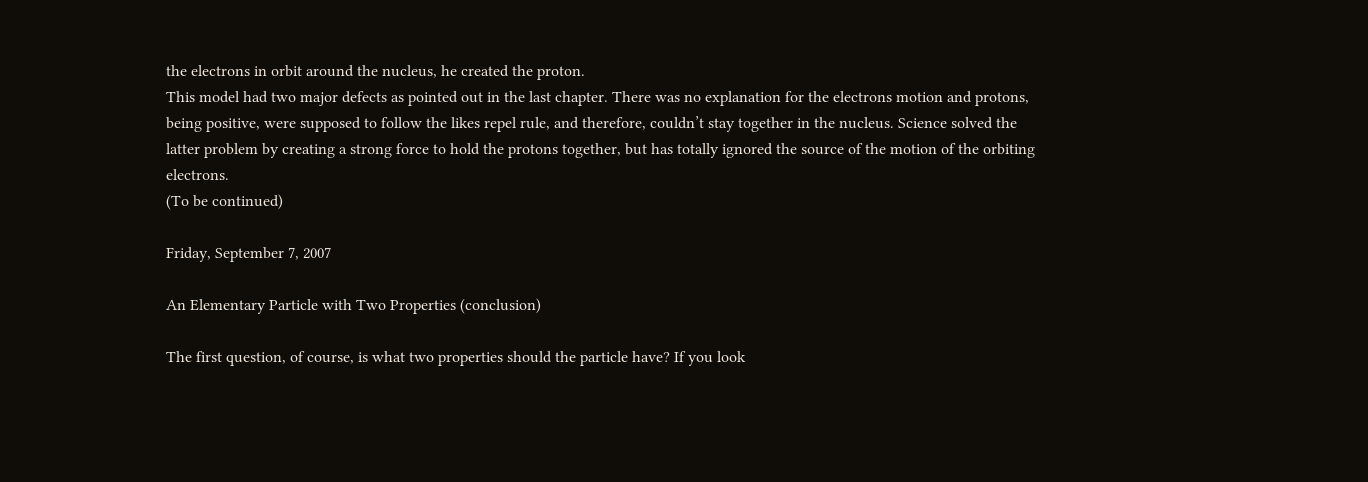the electrons in orbit around the nucleus, he created the proton.
This model had two major defects as pointed out in the last chapter. There was no explanation for the electrons motion and protons, being positive, were supposed to follow the likes repel rule, and therefore, couldn’t stay together in the nucleus. Science solved the latter problem by creating a strong force to hold the protons together, but has totally ignored the source of the motion of the orbiting electrons.
(To be continued)

Friday, September 7, 2007

An Elementary Particle with Two Properties (conclusion)

The first question, of course, is what two properties should the particle have? If you look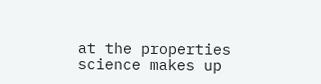at the properties science makes up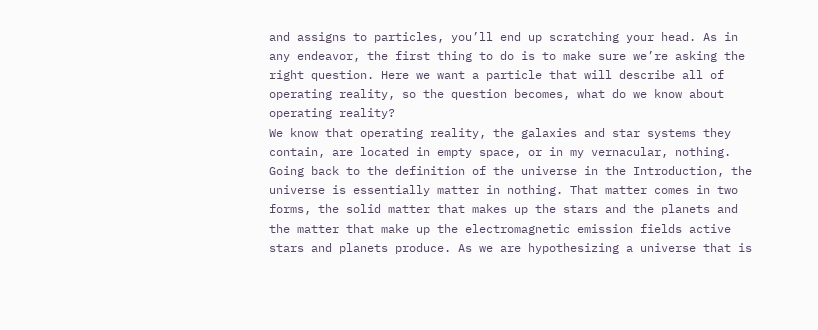and assigns to particles, you’ll end up scratching your head. As in any endeavor, the first thing to do is to make sure we’re asking the right question. Here we want a particle that will describe all of operating reality, so the question becomes, what do we know about operating reality?
We know that operating reality, the galaxies and star systems they contain, are located in empty space, or in my vernacular, nothing. Going back to the definition of the universe in the Introduction, the universe is essentially matter in nothing. That matter comes in two forms, the solid matter that makes up the stars and the planets and the matter that make up the electromagnetic emission fields active stars and planets produce. As we are hypothesizing a universe that is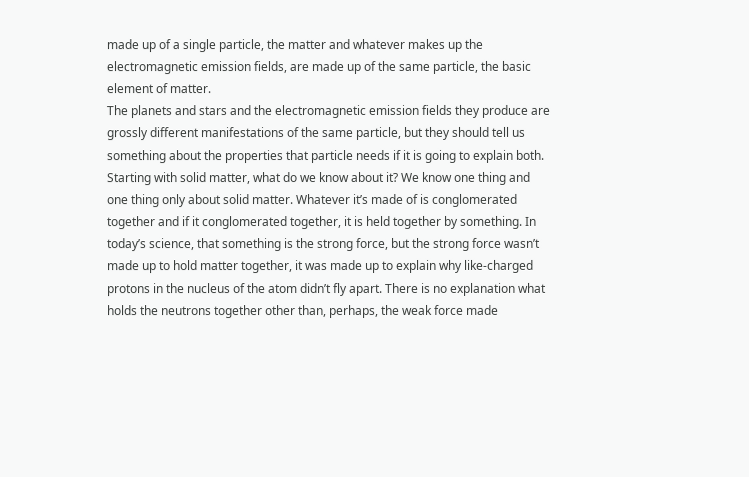made up of a single particle, the matter and whatever makes up the electromagnetic emission fields, are made up of the same particle, the basic element of matter.
The planets and stars and the electromagnetic emission fields they produce are grossly different manifestations of the same particle, but they should tell us something about the properties that particle needs if it is going to explain both.
Starting with solid matter, what do we know about it? We know one thing and one thing only about solid matter. Whatever it’s made of is conglomerated together and if it conglomerated together, it is held together by something. In today’s science, that something is the strong force, but the strong force wasn’t made up to hold matter together, it was made up to explain why like-charged protons in the nucleus of the atom didn’t fly apart. There is no explanation what holds the neutrons together other than, perhaps, the weak force made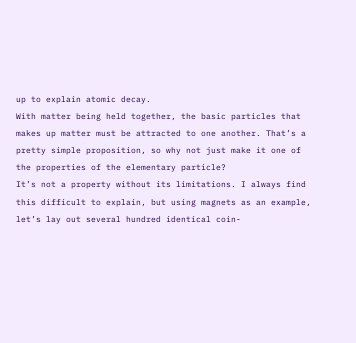up to explain atomic decay.
With matter being held together, the basic particles that makes up matter must be attracted to one another. That’s a pretty simple proposition, so why not just make it one of the properties of the elementary particle?
It’s not a property without its limitations. I always find this difficult to explain, but using magnets as an example, let’s lay out several hundred identical coin-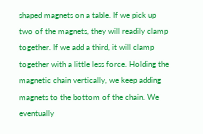shaped magnets on a table. If we pick up two of the magnets, they will readily clamp together. If we add a third, it will clamp together with a little less force. Holding the magnetic chain vertically, we keep adding magnets to the bottom of the chain. We eventually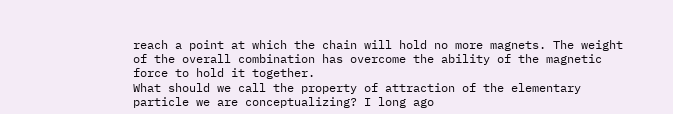reach a point at which the chain will hold no more magnets. The weight of the overall combination has overcome the ability of the magnetic force to hold it together.
What should we call the property of attraction of the elementary particle we are conceptualizing? I long ago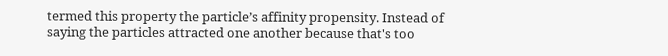termed this property the particle’s affinity propensity. Instead of saying the particles attracted one another because that's too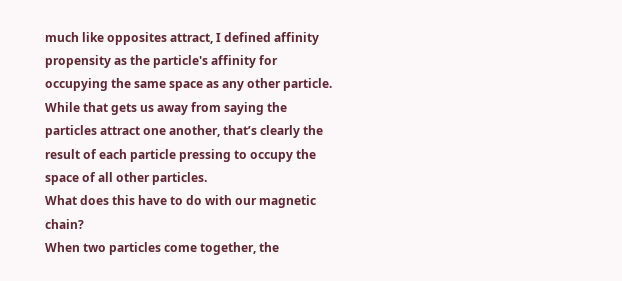much like opposites attract, I defined affinity propensity as the particle's affinity for occupying the same space as any other particle. While that gets us away from saying the particles attract one another, that’s clearly the result of each particle pressing to occupy the space of all other particles.
What does this have to do with our magnetic chain?
When two particles come together, the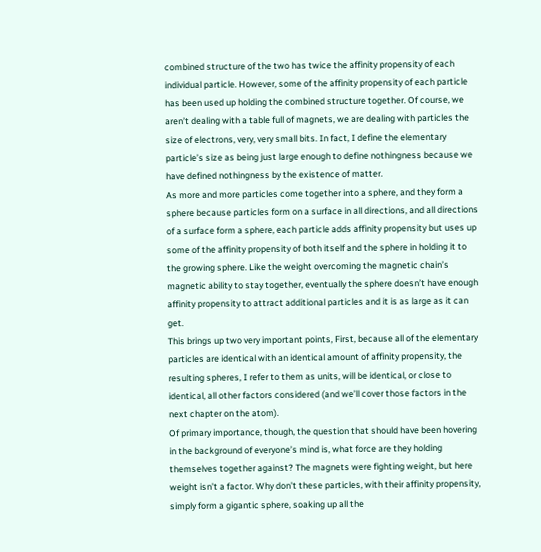combined structure of the two has twice the affinity propensity of each individual particle. However, some of the affinity propensity of each particle has been used up holding the combined structure together. Of course, we aren’t dealing with a table full of magnets, we are dealing with particles the size of electrons, very, very small bits. In fact, I define the elementary particle’s size as being just large enough to define nothingness because we have defined nothingness by the existence of matter.
As more and more particles come together into a sphere, and they form a sphere because particles form on a surface in all directions, and all directions of a surface form a sphere, each particle adds affinity propensity but uses up some of the affinity propensity of both itself and the sphere in holding it to the growing sphere. Like the weight overcoming the magnetic chain’s magnetic ability to stay together, eventually the sphere doesn’t have enough affinity propensity to attract additional particles and it is as large as it can get.
This brings up two very important points, First, because all of the elementary particles are identical with an identical amount of affinity propensity, the resulting spheres, I refer to them as units, will be identical, or close to identical, all other factors considered (and we’ll cover those factors in the next chapter on the atom).
Of primary importance, though, the question that should have been hovering in the background of everyone’s mind is, what force are they holding themselves together against? The magnets were fighting weight, but here weight isn’t a factor. Why don’t these particles, with their affinity propensity, simply form a gigantic sphere, soaking up all the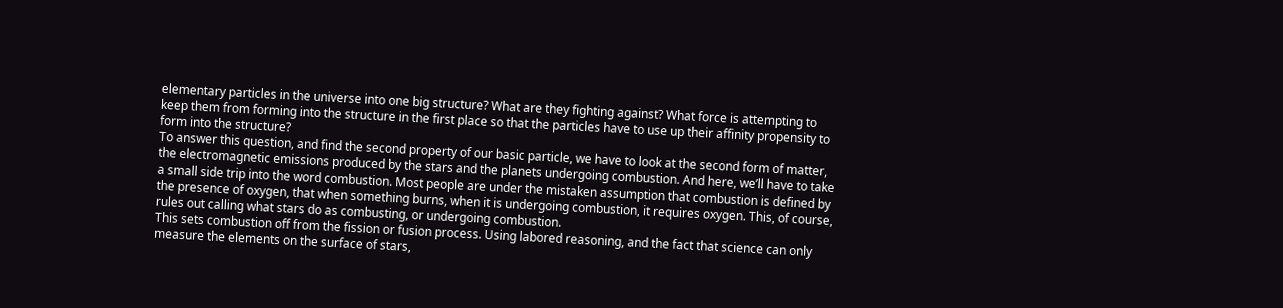elementary particles in the universe into one big structure? What are they fighting against? What force is attempting to keep them from forming into the structure in the first place so that the particles have to use up their affinity propensity to form into the structure?
To answer this question, and find the second property of our basic particle, we have to look at the second form of matter, the electromagnetic emissions produced by the stars and the planets undergoing combustion. And here, we’ll have to take a small side trip into the word combustion. Most people are under the mistaken assumption that combustion is defined by the presence of oxygen, that when something burns, when it is undergoing combustion, it requires oxygen. This, of course, rules out calling what stars do as combusting, or undergoing combustion.
This sets combustion off from the fission or fusion process. Using labored reasoning, and the fact that science can only measure the elements on the surface of stars,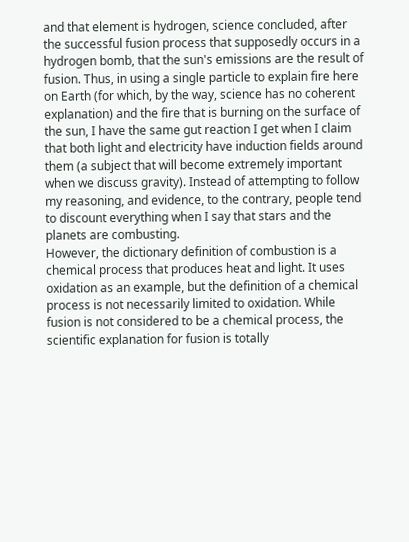and that element is hydrogen, science concluded, after the successful fusion process that supposedly occurs in a hydrogen bomb, that the sun's emissions are the result of fusion. Thus, in using a single particle to explain fire here on Earth (for which, by the way, science has no coherent explanation) and the fire that is burning on the surface of the sun, I have the same gut reaction I get when I claim that both light and electricity have induction fields around them (a subject that will become extremely important when we discuss gravity). Instead of attempting to follow my reasoning, and evidence, to the contrary, people tend to discount everything when I say that stars and the planets are combusting.
However, the dictionary definition of combustion is a chemical process that produces heat and light. It uses oxidation as an example, but the definition of a chemical process is not necessarily limited to oxidation. While fusion is not considered to be a chemical process, the scientific explanation for fusion is totally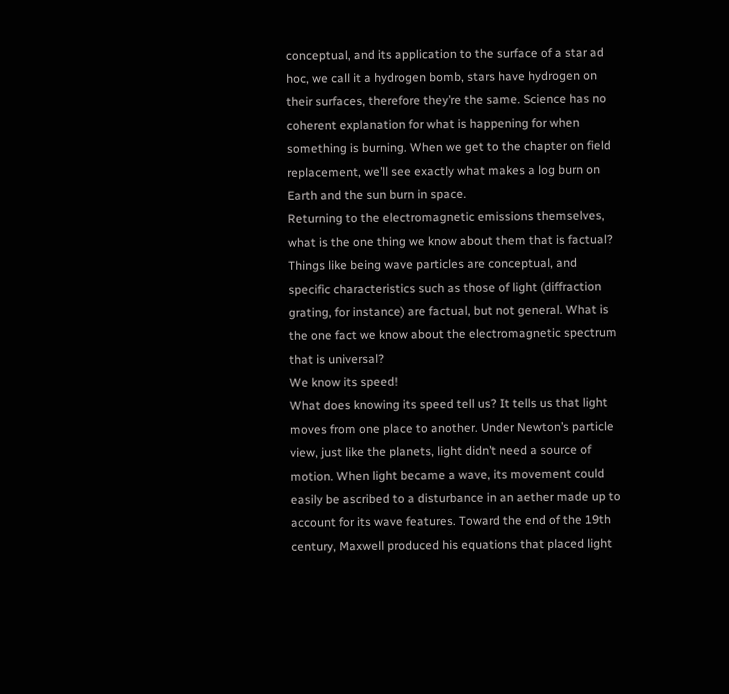conceptual, and its application to the surface of a star ad hoc, we call it a hydrogen bomb, stars have hydrogen on their surfaces, therefore they’re the same. Science has no coherent explanation for what is happening for when something is burning. When we get to the chapter on field replacement, we’ll see exactly what makes a log burn on Earth and the sun burn in space.
Returning to the electromagnetic emissions themselves, what is the one thing we know about them that is factual? Things like being wave particles are conceptual, and specific characteristics such as those of light (diffraction grating, for instance) are factual, but not general. What is the one fact we know about the electromagnetic spectrum that is universal?
We know its speed!
What does knowing its speed tell us? It tells us that light moves from one place to another. Under Newton’s particle view, just like the planets, light didn’t need a source of motion. When light became a wave, its movement could easily be ascribed to a disturbance in an aether made up to account for its wave features. Toward the end of the 19th century, Maxwell produced his equations that placed light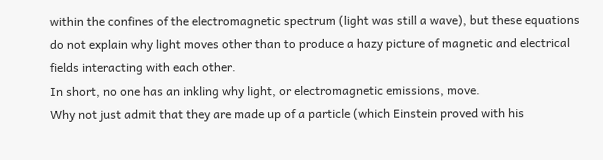within the confines of the electromagnetic spectrum (light was still a wave), but these equations do not explain why light moves other than to produce a hazy picture of magnetic and electrical fields interacting with each other.
In short, no one has an inkling why light, or electromagnetic emissions, move.
Why not just admit that they are made up of a particle (which Einstein proved with his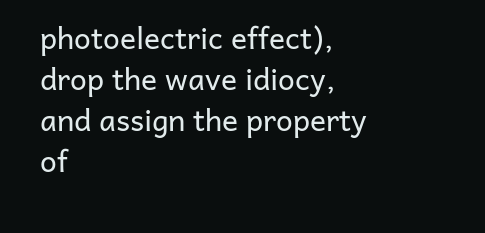photoelectric effect), drop the wave idiocy, and assign the property of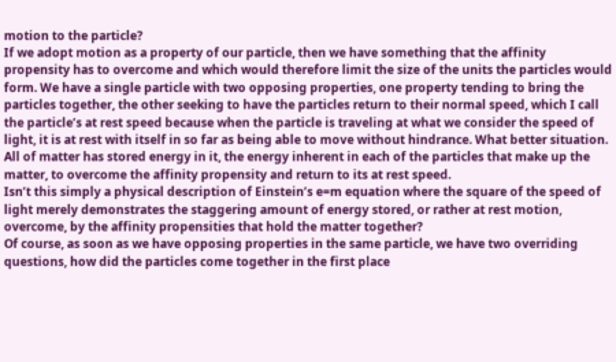motion to the particle?
If we adopt motion as a property of our particle, then we have something that the affinity propensity has to overcome and which would therefore limit the size of the units the particles would form. We have a single particle with two opposing properties, one property tending to bring the particles together, the other seeking to have the particles return to their normal speed, which I call the particle’s at rest speed because when the particle is traveling at what we consider the speed of light, it is at rest with itself in so far as being able to move without hindrance. What better situation. All of matter has stored energy in it, the energy inherent in each of the particles that make up the matter, to overcome the affinity propensity and return to its at rest speed.
Isn’t this simply a physical description of Einstein’s e=m equation where the square of the speed of light merely demonstrates the staggering amount of energy stored, or rather at rest motion, overcome, by the affinity propensities that hold the matter together?
Of course, as soon as we have opposing properties in the same particle, we have two overriding questions, how did the particles come together in the first place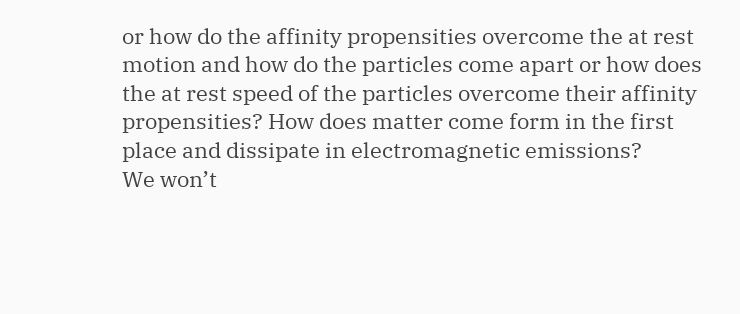or how do the affinity propensities overcome the at rest motion and how do the particles come apart or how does the at rest speed of the particles overcome their affinity propensities? How does matter come form in the first place and dissipate in electromagnetic emissions?
We won’t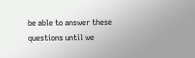be able to answer these questions until we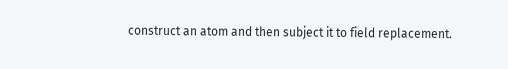construct an atom and then subject it to field replacement.